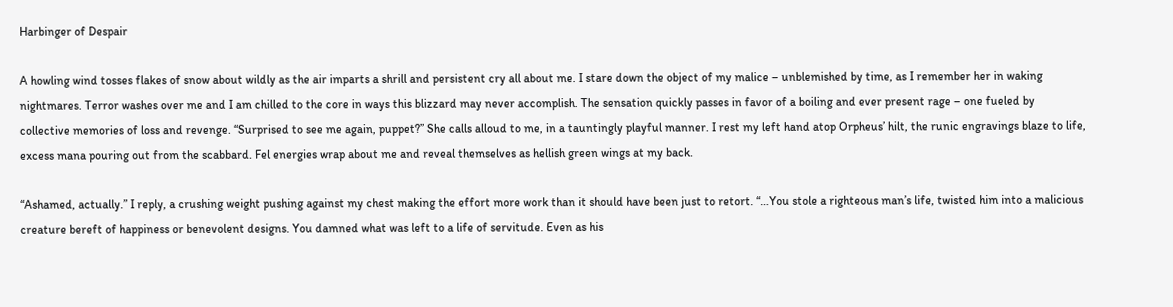Harbinger of Despair

A howling wind tosses flakes of snow about wildly as the air imparts a shrill and persistent cry all about me. I stare down the object of my malice – unblemished by time, as I remember her in waking nightmares. Terror washes over me and I am chilled to the core in ways this blizzard may never accomplish. The sensation quickly passes in favor of a boiling and ever present rage – one fueled by collective memories of loss and revenge. “Surprised to see me again, puppet?” She calls alloud to me, in a tauntingly playful manner. I rest my left hand atop Orpheus’ hilt, the runic engravings blaze to life, excess mana pouring out from the scabbard. Fel energies wrap about me and reveal themselves as hellish green wings at my back.

“Ashamed, actually.” I reply, a crushing weight pushing against my chest making the effort more work than it should have been just to retort. “…You stole a righteous man’s life, twisted him into a malicious creature bereft of happiness or benevolent designs. You damned what was left to a life of servitude. Even as his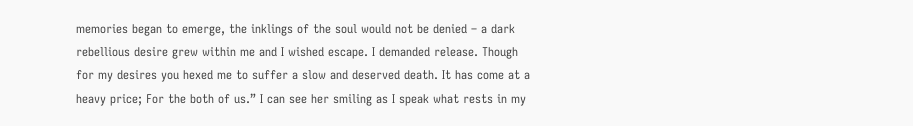memories began to emerge, the inklings of the soul would not be denied – a dark rebellious desire grew within me and I wished escape. I demanded release. Though for my desires you hexed me to suffer a slow and deserved death. It has come at a heavy price; For the both of us.” I can see her smiling as I speak what rests in my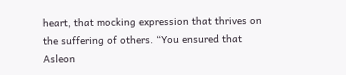heart, that mocking expression that thrives on the suffering of others. “You ensured that Asleon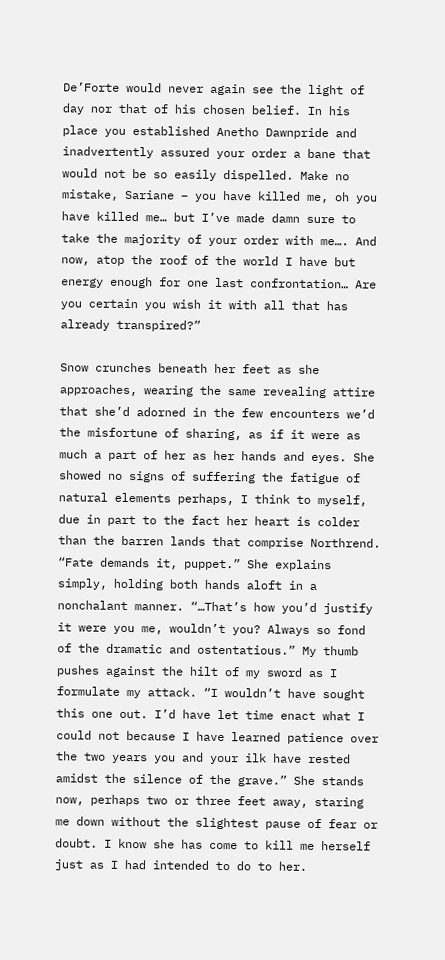De’Forte would never again see the light of day nor that of his chosen belief. In his place you established Anetho Dawnpride and inadvertently assured your order a bane that would not be so easily dispelled. Make no mistake, Sariane – you have killed me, oh you have killed me… but I’ve made damn sure to take the majority of your order with me…. And now, atop the roof of the world I have but energy enough for one last confrontation… Are you certain you wish it with all that has already transpired?”

Snow crunches beneath her feet as she approaches, wearing the same revealing attire that she’d adorned in the few encounters we’d the misfortune of sharing, as if it were as much a part of her as her hands and eyes. She showed no signs of suffering the fatigue of natural elements perhaps, I think to myself, due in part to the fact her heart is colder than the barren lands that comprise Northrend. “Fate demands it, puppet.” She explains simply, holding both hands aloft in a nonchalant manner. “…That’s how you’d justify it were you me, wouldn’t you? Always so fond of the dramatic and ostentatious.” My thumb pushes against the hilt of my sword as I formulate my attack. “I wouldn’t have sought this one out. I’d have let time enact what I could not because I have learned patience over the two years you and your ilk have rested amidst the silence of the grave.” She stands now, perhaps two or three feet away, staring me down without the slightest pause of fear or doubt. I know she has come to kill me herself just as I had intended to do to her.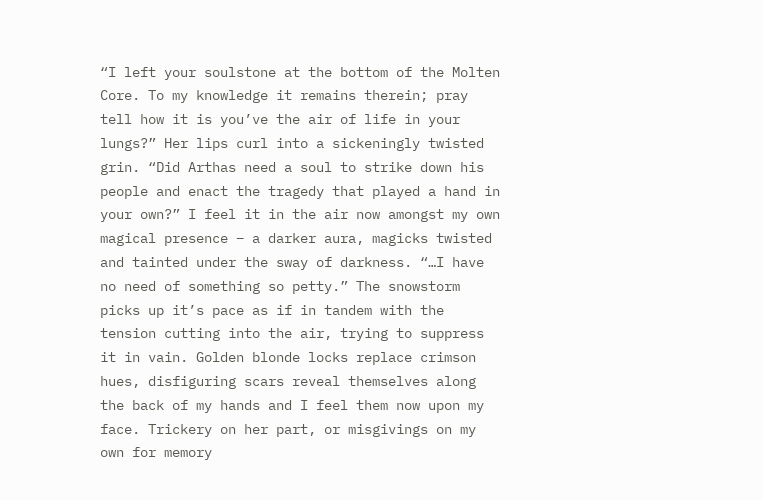“I left your soulstone at the bottom of the Molten Core. To my knowledge it remains therein; pray tell how it is you’ve the air of life in your lungs?” Her lips curl into a sickeningly twisted grin. “Did Arthas need a soul to strike down his people and enact the tragedy that played a hand in your own?” I feel it in the air now amongst my own magical presence – a darker aura, magicks twisted and tainted under the sway of darkness. “…I have no need of something so petty.” The snowstorm picks up it’s pace as if in tandem with the tension cutting into the air, trying to suppress it in vain. Golden blonde locks replace crimson hues, disfiguring scars reveal themselves along the back of my hands and I feel them now upon my face. Trickery on her part, or misgivings on my own for memory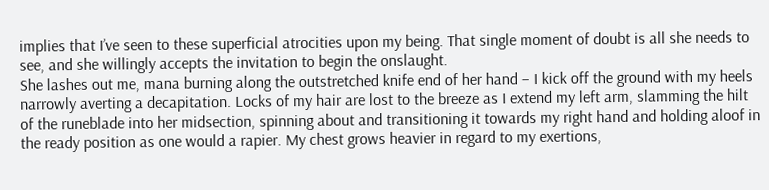implies that I’ve seen to these superficial atrocities upon my being. That single moment of doubt is all she needs to see, and she willingly accepts the invitation to begin the onslaught.
She lashes out me, mana burning along the outstretched knife end of her hand – I kick off the ground with my heels narrowly averting a decapitation. Locks of my hair are lost to the breeze as I extend my left arm, slamming the hilt of the runeblade into her midsection, spinning about and transitioning it towards my right hand and holding aloof in the ready position as one would a rapier. My chest grows heavier in regard to my exertions,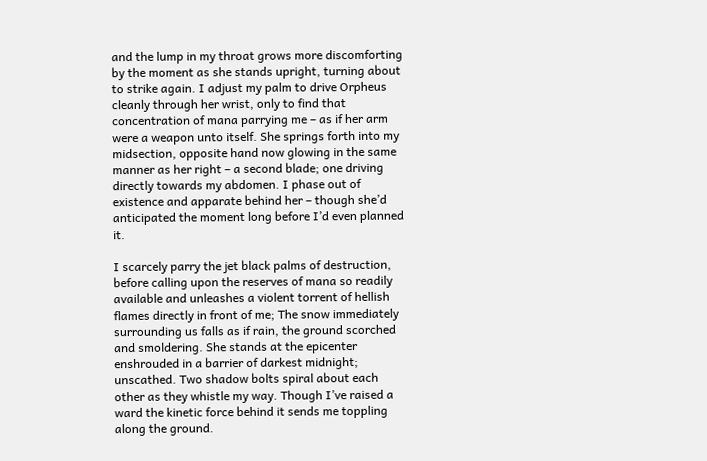and the lump in my throat grows more discomforting by the moment as she stands upright, turning about to strike again. I adjust my palm to drive Orpheus cleanly through her wrist, only to find that concentration of mana parrying me – as if her arm were a weapon unto itself. She springs forth into my midsection, opposite hand now glowing in the same manner as her right – a second blade; one driving directly towards my abdomen. I phase out of existence and apparate behind her – though she’d anticipated the moment long before I’d even planned it.

I scarcely parry the jet black palms of destruction, before calling upon the reserves of mana so readily available and unleashes a violent torrent of hellish flames directly in front of me; The snow immediately surrounding us falls as if rain, the ground scorched and smoldering. She stands at the epicenter enshrouded in a barrier of darkest midnight; unscathed. Two shadow bolts spiral about each other as they whistle my way. Though I’ve raised a ward the kinetic force behind it sends me toppling along the ground.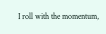I roll with the momentum,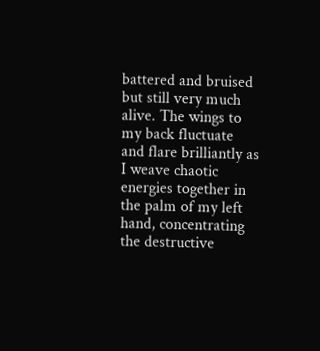battered and bruised but still very much alive. The wings to my back fluctuate and flare brilliantly as I weave chaotic energies together in the palm of my left hand, concentrating the destructive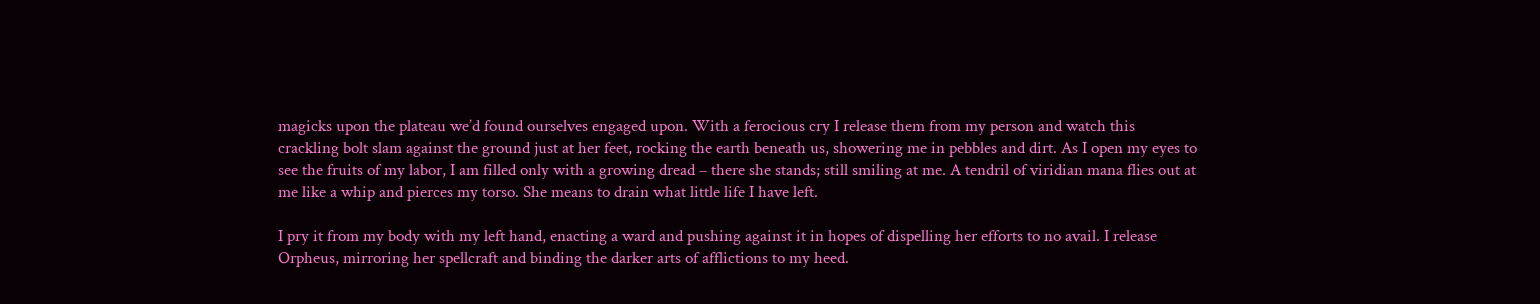magicks upon the plateau we’d found ourselves engaged upon. With a ferocious cry I release them from my person and watch this crackling bolt slam against the ground just at her feet, rocking the earth beneath us, showering me in pebbles and dirt. As I open my eyes to see the fruits of my labor, I am filled only with a growing dread – there she stands; still smiling at me. A tendril of viridian mana flies out at me like a whip and pierces my torso. She means to drain what little life I have left.

I pry it from my body with my left hand, enacting a ward and pushing against it in hopes of dispelling her efforts to no avail. I release Orpheus, mirroring her spellcraft and binding the darker arts of afflictions to my heed.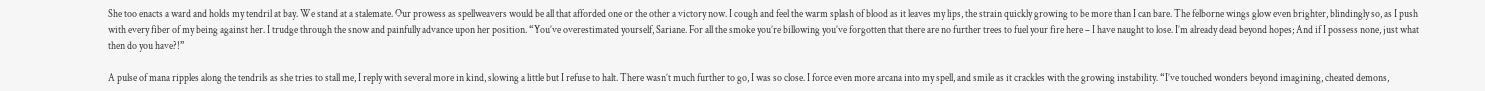She too enacts a ward and holds my tendril at bay. We stand at a stalemate. Our prowess as spellweavers would be all that afforded one or the other a victory now. I cough and feel the warm splash of blood as it leaves my lips, the strain quickly growing to be more than I can bare. The felborne wings glow even brighter, blindingly so, as I push with every fiber of my being against her. I trudge through the snow and painfully advance upon her position. “You’ve overestimated yourself, Sariane. For all the smoke you’re billowing you’ve forgotten that there are no further trees to fuel your fire here – I have naught to lose. I’m already dead beyond hopes; And if I possess none, just what then do you have?!”

A pulse of mana ripples along the tendrils as she tries to stall me, I reply with several more in kind, slowing a little but I refuse to halt. There wasn’t much further to go, I was so close. I force even more arcana into my spell, and smile as it crackles with the growing instability. “I’ve touched wonders beyond imagining, cheated demons,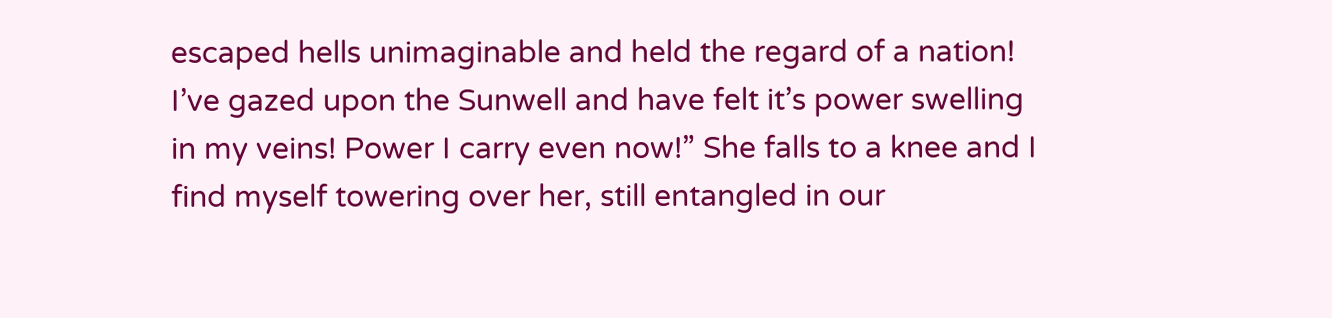escaped hells unimaginable and held the regard of a nation! I’ve gazed upon the Sunwell and have felt it’s power swelling in my veins! Power I carry even now!” She falls to a knee and I find myself towering over her, still entangled in our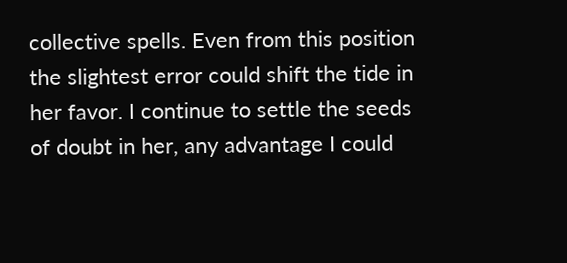collective spells. Even from this position the slightest error could shift the tide in her favor. I continue to settle the seeds of doubt in her, any advantage I could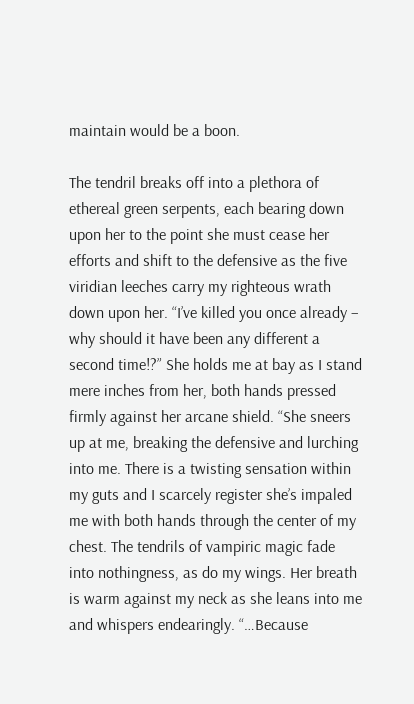maintain would be a boon.

The tendril breaks off into a plethora of ethereal green serpents, each bearing down upon her to the point she must cease her efforts and shift to the defensive as the five viridian leeches carry my righteous wrath down upon her. “I’ve killed you once already – why should it have been any different a second time!?” She holds me at bay as I stand mere inches from her, both hands pressed firmly against her arcane shield. “She sneers up at me, breaking the defensive and lurching into me. There is a twisting sensation within my guts and I scarcely register she’s impaled me with both hands through the center of my chest. The tendrils of vampiric magic fade into nothingness, as do my wings. Her breath is warm against my neck as she leans into me and whispers endearingly. “…Because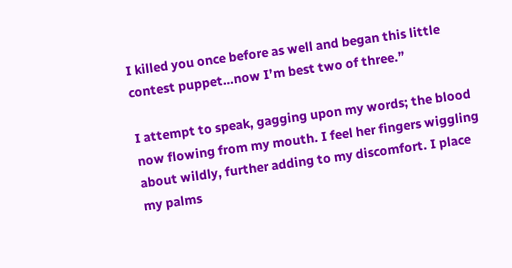I killed you once before as well and began this little contest puppet…now I’m best two of three.”

I attempt to speak, gagging upon my words; the blood now flowing from my mouth. I feel her fingers wiggling about wildly, further adding to my discomfort. I place my palms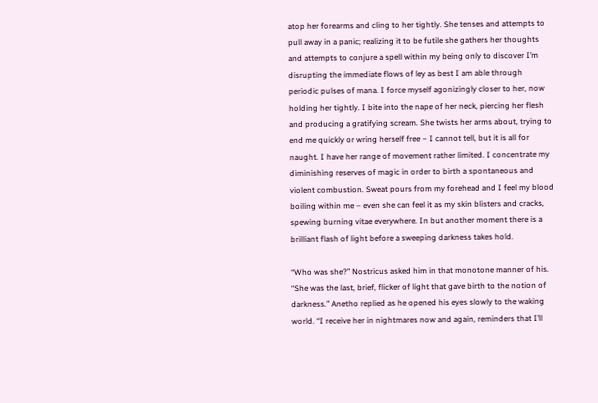atop her forearms and cling to her tightly. She tenses and attempts to pull away in a panic; realizing it to be futile she gathers her thoughts and attempts to conjure a spell within my being only to discover I’m disrupting the immediate flows of ley as best I am able through periodic pulses of mana. I force myself agonizingly closer to her, now holding her tightly. I bite into the nape of her neck, piercing her flesh and producing a gratifying scream. She twists her arms about, trying to end me quickly or wring herself free – I cannot tell, but it is all for naught. I have her range of movement rather limited. I concentrate my diminishing reserves of magic in order to birth a spontaneous and violent combustion. Sweat pours from my forehead and I feel my blood boiling within me – even she can feel it as my skin blisters and cracks, spewing burning vitae everywhere. In but another moment there is a brilliant flash of light before a sweeping darkness takes hold.

“Who was she?” Nostricus asked him in that monotone manner of his. “She was the last, brief, flicker of light that gave birth to the notion of darkness.” Anetho replied as he opened his eyes slowly to the waking world. “I receive her in nightmares now and again, reminders that I’ll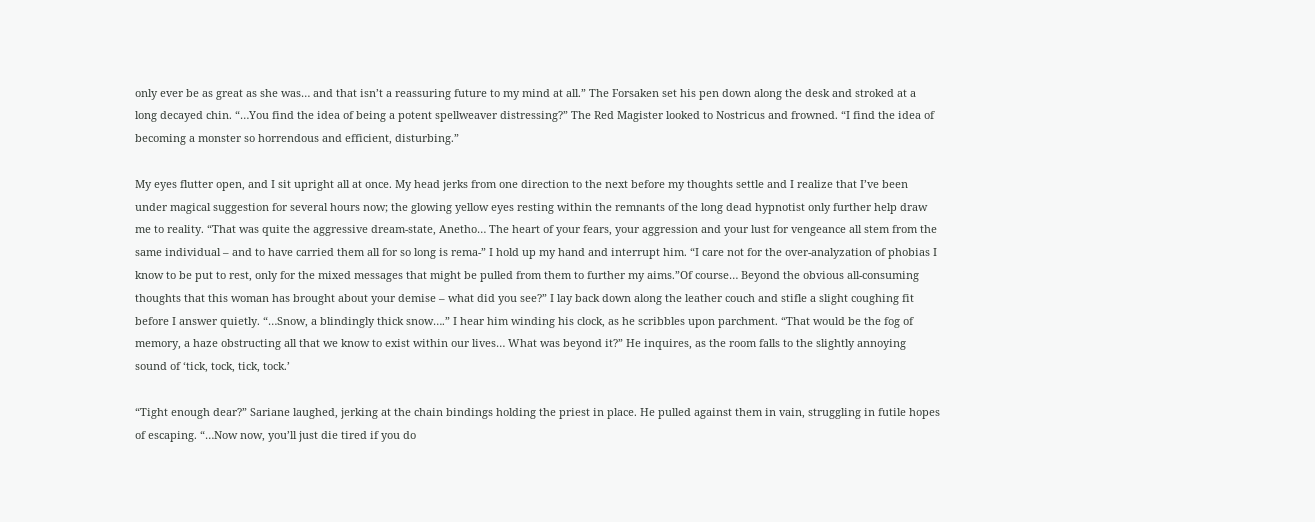only ever be as great as she was… and that isn’t a reassuring future to my mind at all.” The Forsaken set his pen down along the desk and stroked at a long decayed chin. “…You find the idea of being a potent spellweaver distressing?” The Red Magister looked to Nostricus and frowned. “I find the idea of becoming a monster so horrendous and efficient, disturbing.”

My eyes flutter open, and I sit upright all at once. My head jerks from one direction to the next before my thoughts settle and I realize that I’ve been under magical suggestion for several hours now; the glowing yellow eyes resting within the remnants of the long dead hypnotist only further help draw me to reality. “That was quite the aggressive dream-state, Anetho… The heart of your fears, your aggression and your lust for vengeance all stem from the same individual – and to have carried them all for so long is rema-” I hold up my hand and interrupt him. “I care not for the over-analyzation of phobias I know to be put to rest, only for the mixed messages that might be pulled from them to further my aims.”Of course… Beyond the obvious all-consuming thoughts that this woman has brought about your demise – what did you see?” I lay back down along the leather couch and stifle a slight coughing fit before I answer quietly. “…Snow, a blindingly thick snow….” I hear him winding his clock, as he scribbles upon parchment. “That would be the fog of memory, a haze obstructing all that we know to exist within our lives… What was beyond it?” He inquires, as the room falls to the slightly annoying sound of ‘tick, tock, tick, tock.’

“Tight enough dear?” Sariane laughed, jerking at the chain bindings holding the priest in place. He pulled against them in vain, struggling in futile hopes of escaping. “…Now now, you’ll just die tired if you do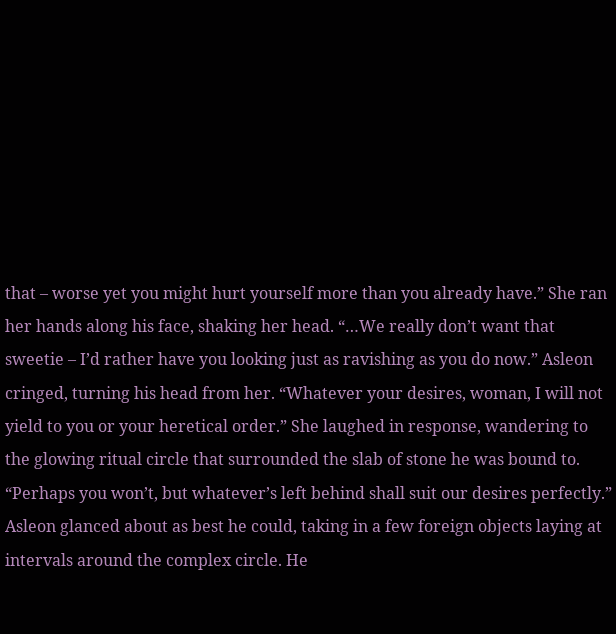that – worse yet you might hurt yourself more than you already have.” She ran her hands along his face, shaking her head. “…We really don’t want that sweetie – I’d rather have you looking just as ravishing as you do now.” Asleon cringed, turning his head from her. “Whatever your desires, woman, I will not yield to you or your heretical order.” She laughed in response, wandering to the glowing ritual circle that surrounded the slab of stone he was bound to. “Perhaps you won’t, but whatever’s left behind shall suit our desires perfectly.” Asleon glanced about as best he could, taking in a few foreign objects laying at intervals around the complex circle. He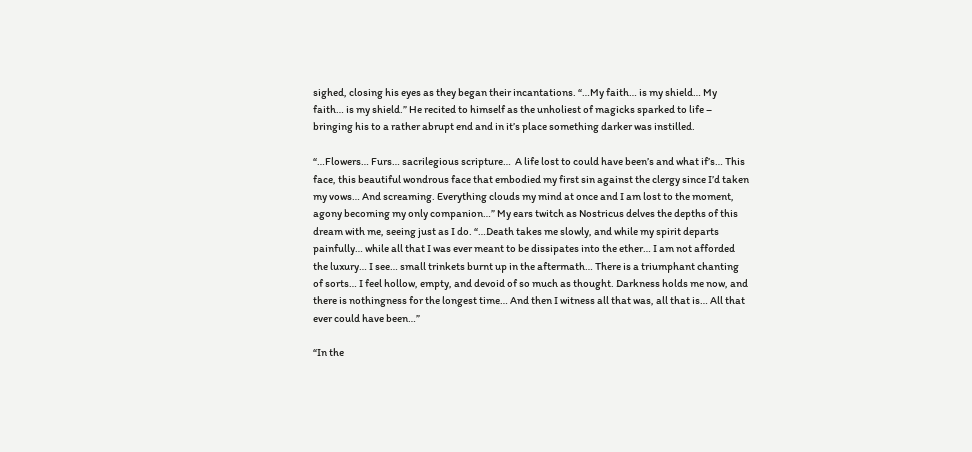sighed, closing his eyes as they began their incantations. “…My faith… is my shield… My faith… is my shield.” He recited to himself as the unholiest of magicks sparked to life – bringing his to a rather abrupt end and in it’s place something darker was instilled.

“…Flowers… Furs… sacrilegious scripture…  A life lost to could have been’s and what if’s… This face, this beautiful wondrous face that embodied my first sin against the clergy since I’d taken my vows… And screaming. Everything clouds my mind at once and I am lost to the moment, agony becoming my only companion…” My ears twitch as Nostricus delves the depths of this dream with me, seeing just as I do. “…Death takes me slowly, and while my spirit departs painfully… while all that I was ever meant to be dissipates into the ether… I am not afforded the luxury… I see… small trinkets burnt up in the aftermath… There is a triumphant chanting of sorts… I feel hollow, empty, and devoid of so much as thought. Darkness holds me now, and there is nothingness for the longest time… And then I witness all that was, all that is… All that ever could have been…”

“In the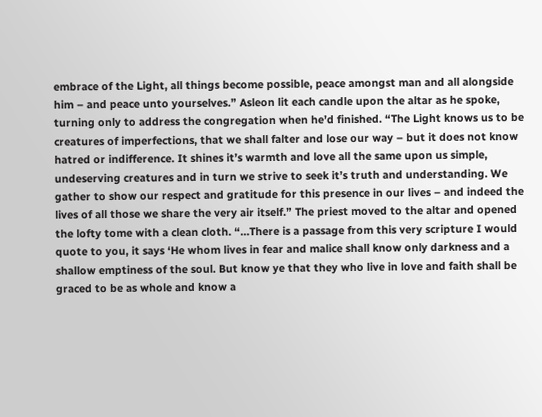embrace of the Light, all things become possible, peace amongst man and all alongside him – and peace unto yourselves.” Asleon lit each candle upon the altar as he spoke, turning only to address the congregation when he’d finished. “The Light knows us to be creatures of imperfections, that we shall falter and lose our way – but it does not know hatred or indifference. It shines it’s warmth and love all the same upon us simple, undeserving creatures and in turn we strive to seek it’s truth and understanding. We gather to show our respect and gratitude for this presence in our lives – and indeed the lives of all those we share the very air itself.” The priest moved to the altar and opened the lofty tome with a clean cloth. “…There is a passage from this very scripture I would quote to you, it says ‘He whom lives in fear and malice shall know only darkness and a shallow emptiness of the soul. But know ye that they who live in love and faith shall be graced to be as whole and know a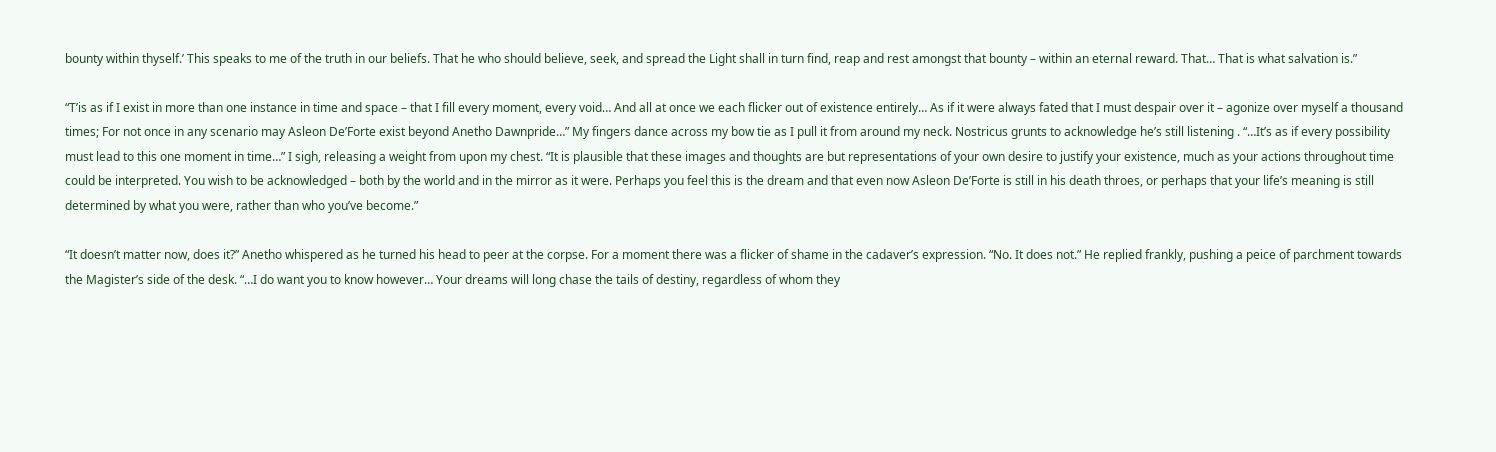bounty within thyself.’ This speaks to me of the truth in our beliefs. That he who should believe, seek, and spread the Light shall in turn find, reap and rest amongst that bounty – within an eternal reward. That… That is what salvation is.”

“T’is as if I exist in more than one instance in time and space – that I fill every moment, every void… And all at once we each flicker out of existence entirely… As if it were always fated that I must despair over it – agonize over myself a thousand times; For not once in any scenario may Asleon De’Forte exist beyond Anetho Dawnpride…” My fingers dance across my bow tie as I pull it from around my neck. Nostricus grunts to acknowledge he’s still listening . “…It’s as if every possibility must lead to this one moment in time…” I sigh, releasing a weight from upon my chest. “It is plausible that these images and thoughts are but representations of your own desire to justify your existence, much as your actions throughout time could be interpreted. You wish to be acknowledged – both by the world and in the mirror as it were. Perhaps you feel this is the dream and that even now Asleon De’Forte is still in his death throes, or perhaps that your life’s meaning is still determined by what you were, rather than who you’ve become.”

“It doesn’t matter now, does it?” Anetho whispered as he turned his head to peer at the corpse. For a moment there was a flicker of shame in the cadaver’s expression. “No. It does not.” He replied frankly, pushing a peice of parchment towards the Magister’s side of the desk. “…I do want you to know however… Your dreams will long chase the tails of destiny, regardless of whom they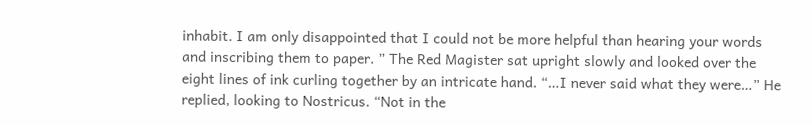inhabit. I am only disappointed that I could not be more helpful than hearing your words and inscribing them to paper. ” The Red Magister sat upright slowly and looked over the eight lines of ink curling together by an intricate hand. “…I never said what they were…” He replied, looking to Nostricus. “Not in the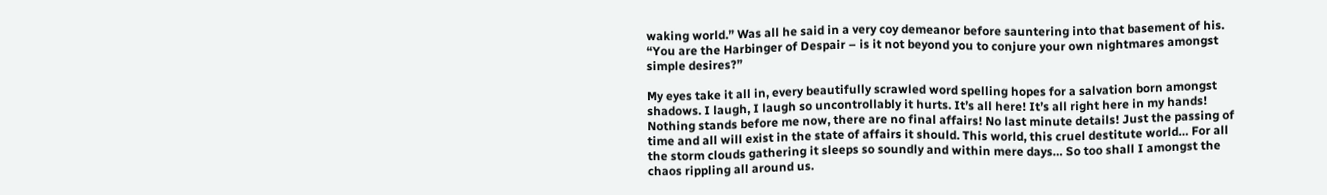waking world.” Was all he said in a very coy demeanor before sauntering into that basement of his. “You are the Harbinger of Despair – is it not beyond you to conjure your own nightmares amongst simple desires?”

My eyes take it all in, every beautifully scrawled word spelling hopes for a salvation born amongst shadows. I laugh, I laugh so uncontrollably it hurts. It’s all here! It’s all right here in my hands! Nothing stands before me now, there are no final affairs! No last minute details! Just the passing of time and all will exist in the state of affairs it should. This world, this cruel destitute world… For all the storm clouds gathering it sleeps so soundly and within mere days… So too shall I amongst the chaos rippling all around us.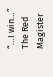“…I win…” The Red Magister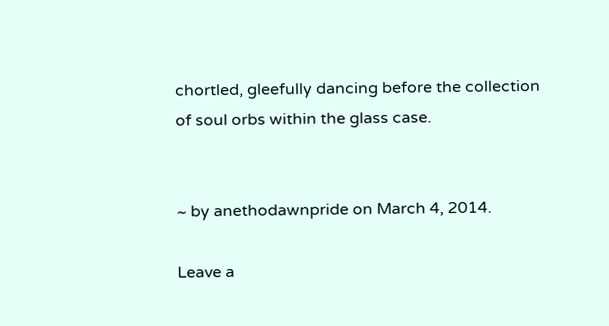chortled, gleefully dancing before the collection of soul orbs within the glass case.


~ by anethodawnpride on March 4, 2014.

Leave a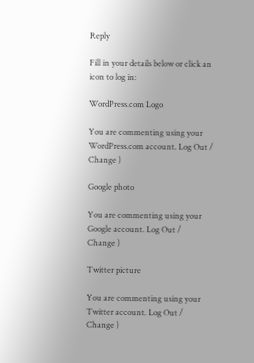Reply

Fill in your details below or click an icon to log in:

WordPress.com Logo

You are commenting using your WordPress.com account. Log Out /  Change )

Google photo

You are commenting using your Google account. Log Out /  Change )

Twitter picture

You are commenting using your Twitter account. Log Out /  Change )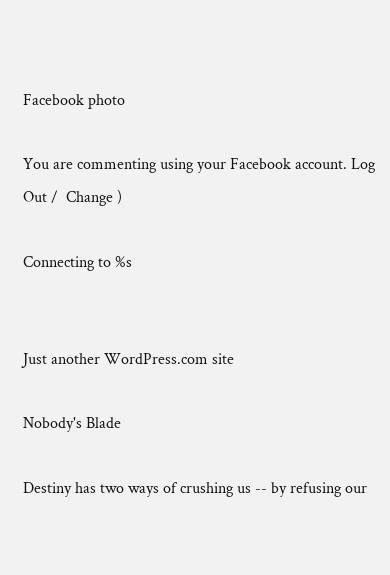Facebook photo

You are commenting using your Facebook account. Log Out /  Change )

Connecting to %s


Just another WordPress.com site

Nobody's Blade

Destiny has two ways of crushing us -- by refusing our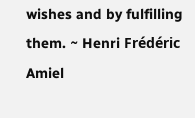wishes and by fulfilling them. ~ Henri Frédéric Amiel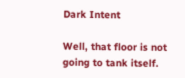Dark Intent

Well, that floor is not going to tank itself.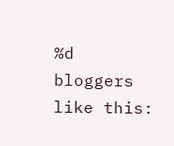%d bloggers like this: